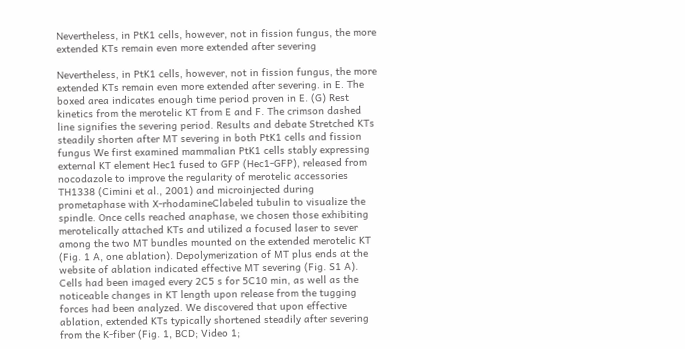Nevertheless, in PtK1 cells, however, not in fission fungus, the more extended KTs remain even more extended after severing

Nevertheless, in PtK1 cells, however, not in fission fungus, the more extended KTs remain even more extended after severing. in E. The boxed area indicates enough time period proven in E. (G) Rest kinetics from the merotelic KT from E and F. The crimson dashed line signifies the severing period. Results and debate Stretched KTs steadily shorten after MT severing in both PtK1 cells and fission fungus We first examined mammalian PtK1 cells stably expressing external KT element Hec1 fused to GFP (Hec1-GFP), released from nocodazole to improve the regularity of merotelic accessories TH1338 (Cimini et al., 2001) and microinjected during prometaphase with X-rhodamineClabeled tubulin to visualize the spindle. Once cells reached anaphase, we chosen those exhibiting merotelically attached KTs and utilized a focused laser to sever among the two MT bundles mounted on the extended merotelic KT (Fig. 1 A, one ablation). Depolymerization of MT plus ends at the website of ablation indicated effective MT severing (Fig. S1 A). Cells had been imaged every 2C5 s for 5C10 min, as well as the noticeable changes in KT length upon release from the tugging forces had been analyzed. We discovered that upon effective ablation, extended KTs typically shortened steadily after severing from the K-fiber (Fig. 1, BCD; Video 1;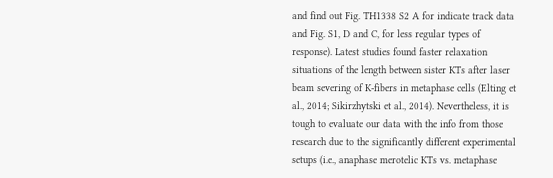and find out Fig. TH1338 S2 A for indicate track data and Fig. S1, D and C, for less regular types of response). Latest studies found faster relaxation situations of the length between sister KTs after laser beam severing of K-fibers in metaphase cells (Elting et al., 2014; Sikirzhytski et al., 2014). Nevertheless, it is tough to evaluate our data with the info from those research due to the significantly different experimental setups (i.e., anaphase merotelic KTs vs. metaphase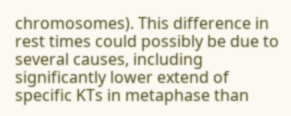chromosomes). This difference in rest times could possibly be due to several causes, including significantly lower extend of specific KTs in metaphase than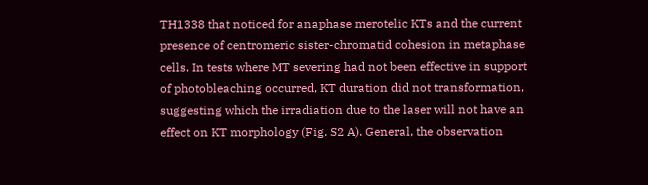TH1338 that noticed for anaphase merotelic KTs and the current presence of centromeric sister-chromatid cohesion in metaphase cells. In tests where MT severing had not been effective in support of photobleaching occurred, KT duration did not transformation, suggesting which the irradiation due to the laser will not have an effect on KT morphology (Fig. S2 A). General, the observation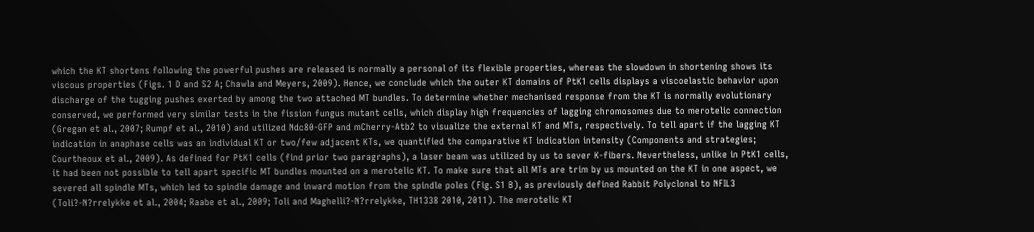which the KT shortens following the powerful pushes are released is normally a personal of its flexible properties, whereas the slowdown in shortening shows its viscous properties (Figs. 1 D and S2 A; Chawla and Meyers, 2009). Hence, we conclude which the outer KT domains of PtK1 cells displays a viscoelastic behavior upon discharge of the tugging pushes exerted by among the two attached MT bundles. To determine whether mechanised response from the KT is normally evolutionary conserved, we performed very similar tests in the fission fungus mutant cells, which display high frequencies of lagging chromosomes due to merotelic connection (Gregan et al., 2007; Rumpf et al., 2010) and utilized Ndc80-GFP and mCherry-Atb2 to visualize the external KT and MTs, respectively. To tell apart if the lagging KT indication in anaphase cells was an individual KT or two/few adjacent KTs, we quantified the comparative KT indication intensity (Components and strategies; Courtheoux et al., 2009). As defined for PtK1 cells (find prior two paragraphs), a laser beam was utilized by us to sever K-fibers. Nevertheless, unlike in PtK1 cells, it had been not possible to tell apart specific MT bundles mounted on a merotelic KT. To make sure that all MTs are trim by us mounted on the KT in one aspect, we severed all spindle MTs, which led to spindle damage and inward motion from the spindle poles (Fig. S1 B), as previously defined Rabbit Polyclonal to NFIL3 (Toli?-N?rrelykke et al., 2004; Raabe et al., 2009; Toli and Maghelli?-N?rrelykke, TH1338 2010, 2011). The merotelic KT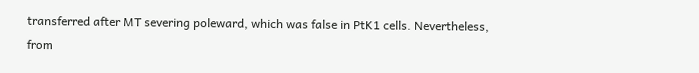transferred after MT severing poleward, which was false in PtK1 cells. Nevertheless, from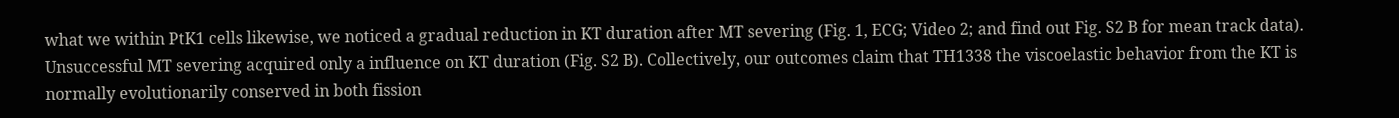what we within PtK1 cells likewise, we noticed a gradual reduction in KT duration after MT severing (Fig. 1, ECG; Video 2; and find out Fig. S2 B for mean track data). Unsuccessful MT severing acquired only a influence on KT duration (Fig. S2 B). Collectively, our outcomes claim that TH1338 the viscoelastic behavior from the KT is normally evolutionarily conserved in both fission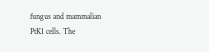fungus and mammalian PtK1 cells. The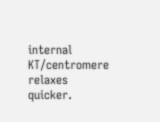internal KT/centromere relaxes quicker.